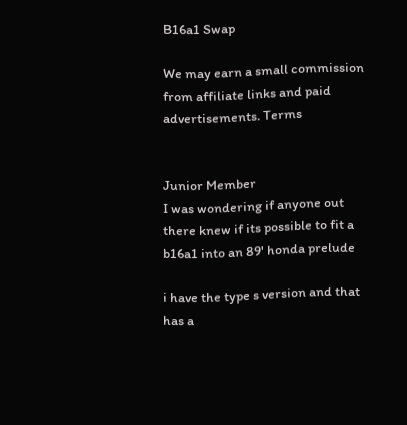B16a1 Swap

We may earn a small commission from affiliate links and paid advertisements. Terms


Junior Member
I was wondering if anyone out there knew if its possible to fit a b16a1 into an 89' honda prelude

i have the type s version and that has a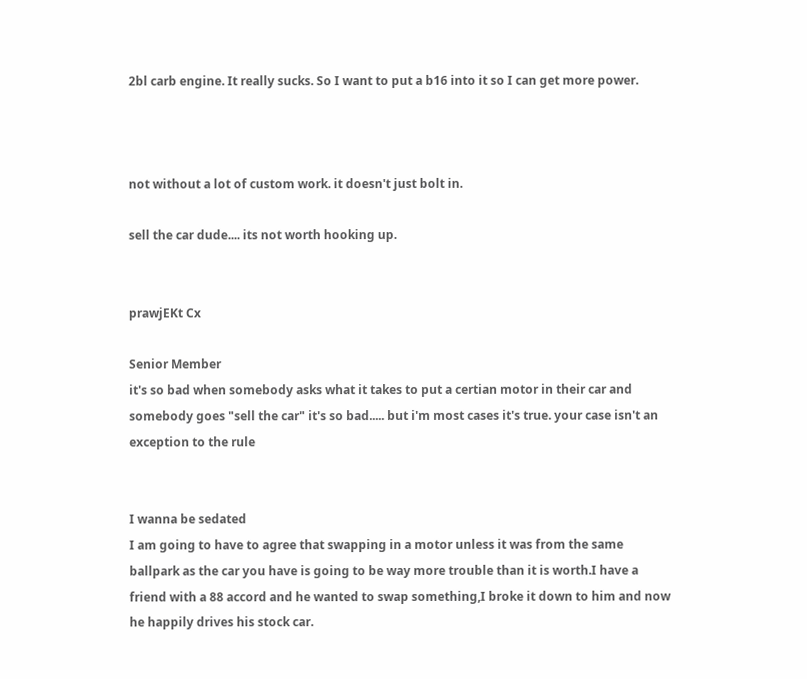2bl carb engine. It really sucks. So I want to put a b16 into it so I can get more power.



not without a lot of custom work. it doesn't just bolt in.

sell the car dude.... its not worth hooking up.


prawjEKt Cx

Senior Member
it's so bad when somebody asks what it takes to put a certian motor in their car and somebody goes "sell the car" it's so bad..... but i'm most cases it's true. your case isn't an exception to the rule


I wanna be sedated
I am going to have to agree that swapping in a motor unless it was from the same ballpark as the car you have is going to be way more trouble than it is worth.I have a friend with a 88 accord and he wanted to swap something,I broke it down to him and now he happily drives his stock car.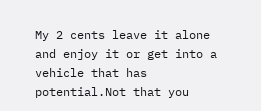My 2 cents leave it alone and enjoy it or get into a vehicle that has potential.Not that you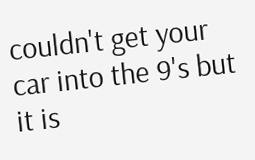couldn't get your car into the 9's but it is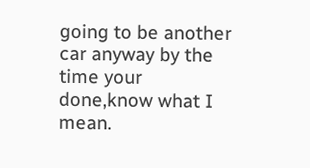going to be another car anyway by the time your done,know what I mean.